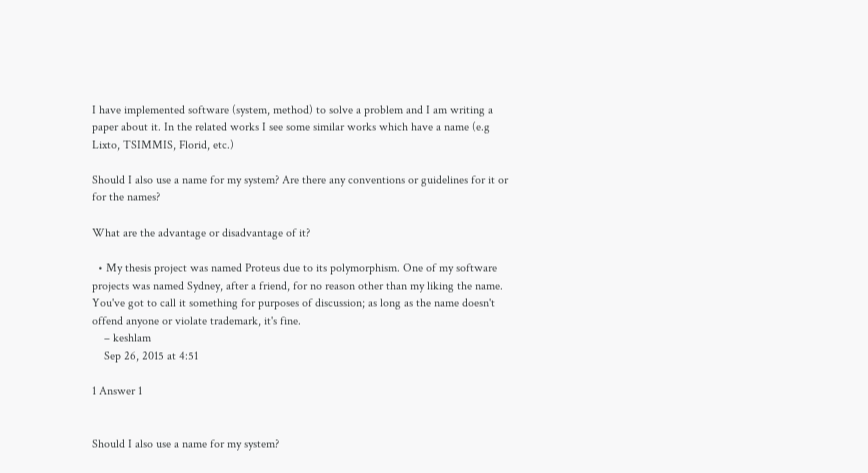I have implemented software (system, method) to solve a problem and I am writing a paper about it. In the related works I see some similar works which have a name (e.g Lixto, TSIMMIS, Florid, etc.)

Should I also use a name for my system? Are there any conventions or guidelines for it or for the names?

What are the advantage or disadvantage of it?

  • My thesis project was named Proteus due to its polymorphism. One of my software projects was named Sydney, after a friend, for no reason other than my liking the name. You've got to call it something for purposes of discussion; as long as the name doesn't offend anyone or violate trademark, it's fine.
    – keshlam
    Sep 26, 2015 at 4:51

1 Answer 1


Should I also use a name for my system?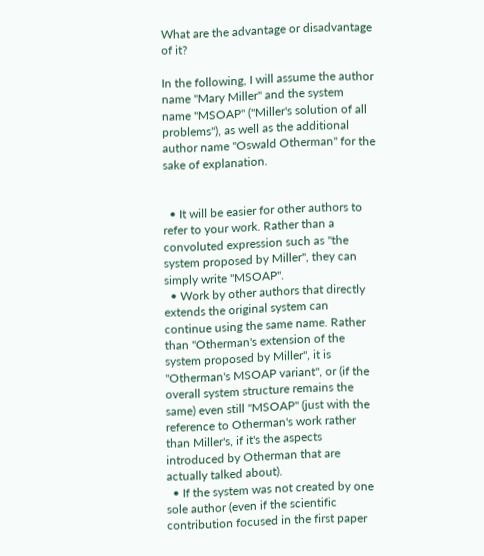What are the advantage or disadvantage of it?

In the following, I will assume the author name "Mary Miller" and the system name "MSOAP" ("Miller's solution of all problems"), as well as the additional author name "Oswald Otherman" for the sake of explanation.


  • It will be easier for other authors to refer to your work. Rather than a convoluted expression such as "the system proposed by Miller", they can simply write "MSOAP".
  • Work by other authors that directly extends the original system can continue using the same name. Rather than "Otherman's extension of the system proposed by Miller", it is "Otherman's MSOAP variant", or (if the overall system structure remains the same) even still "MSOAP" (just with the reference to Otherman's work rather than Miller's, if it's the aspects introduced by Otherman that are actually talked about).
  • If the system was not created by one sole author (even if the scientific contribution focused in the first paper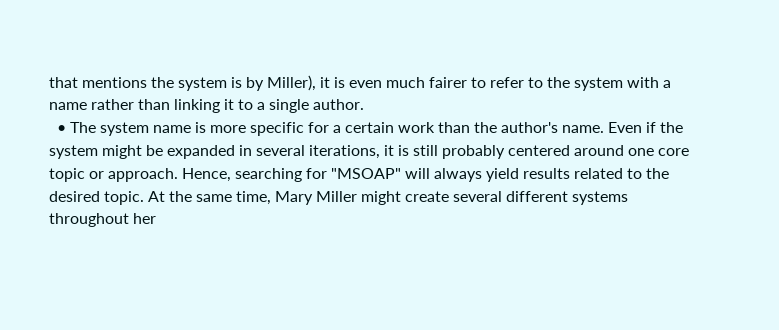that mentions the system is by Miller), it is even much fairer to refer to the system with a name rather than linking it to a single author.
  • The system name is more specific for a certain work than the author's name. Even if the system might be expanded in several iterations, it is still probably centered around one core topic or approach. Hence, searching for "MSOAP" will always yield results related to the desired topic. At the same time, Mary Miller might create several different systems throughout her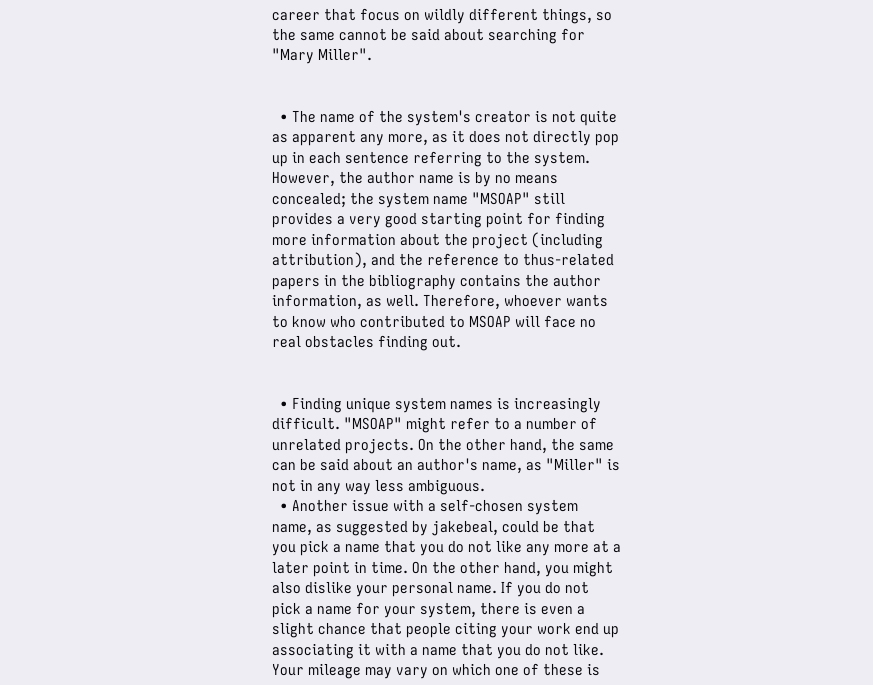career that focus on wildly different things, so the same cannot be said about searching for "Mary Miller".


  • The name of the system's creator is not quite as apparent any more, as it does not directly pop up in each sentence referring to the system. However, the author name is by no means concealed; the system name "MSOAP" still provides a very good starting point for finding more information about the project (including attribution), and the reference to thus-related papers in the bibliography contains the author information, as well. Therefore, whoever wants to know who contributed to MSOAP will face no real obstacles finding out.


  • Finding unique system names is increasingly difficult. "MSOAP" might refer to a number of unrelated projects. On the other hand, the same can be said about an author's name, as "Miller" is not in any way less ambiguous.
  • Another issue with a self-chosen system name, as suggested by jakebeal, could be that you pick a name that you do not like any more at a later point in time. On the other hand, you might also dislike your personal name. If you do not pick a name for your system, there is even a slight chance that people citing your work end up associating it with a name that you do not like. Your mileage may vary on which one of these is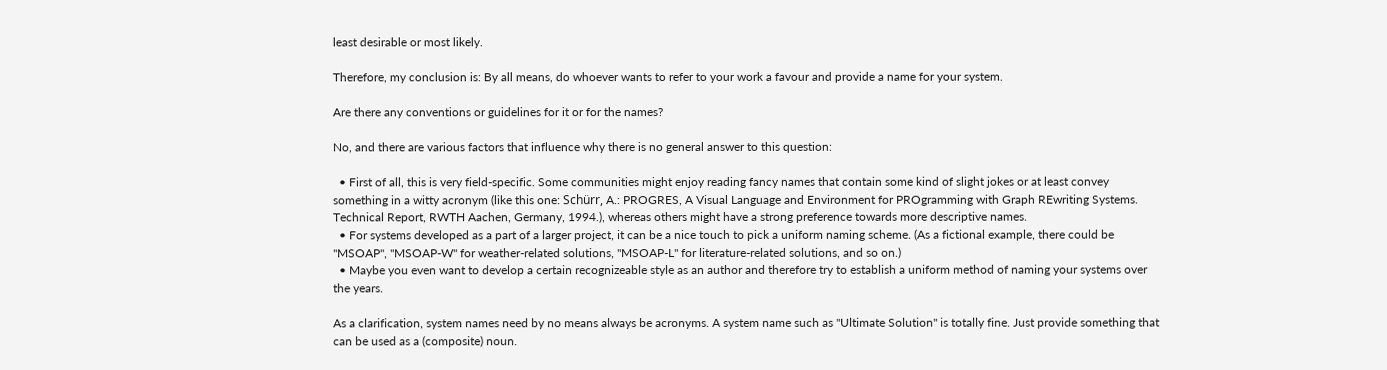least desirable or most likely.

Therefore, my conclusion is: By all means, do whoever wants to refer to your work a favour and provide a name for your system.

Are there any conventions or guidelines for it or for the names?

No, and there are various factors that influence why there is no general answer to this question:

  • First of all, this is very field-specific. Some communities might enjoy reading fancy names that contain some kind of slight jokes or at least convey something in a witty acronym (like this one: Schürr, A.: PROGRES, A Visual Language and Environment for PROgramming with Graph REwriting Systems. Technical Report, RWTH Aachen, Germany, 1994.), whereas others might have a strong preference towards more descriptive names.
  • For systems developed as a part of a larger project, it can be a nice touch to pick a uniform naming scheme. (As a fictional example, there could be "MSOAP", "MSOAP-W" for weather-related solutions, "MSOAP-L" for literature-related solutions, and so on.)
  • Maybe you even want to develop a certain recognizeable style as an author and therefore try to establish a uniform method of naming your systems over the years.

As a clarification, system names need by no means always be acronyms. A system name such as "Ultimate Solution" is totally fine. Just provide something that can be used as a (composite) noun.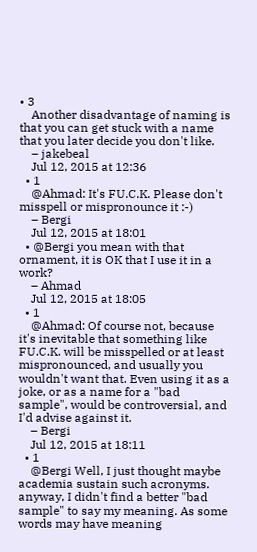• 3
    Another disadvantage of naming is that you can get stuck with a name that you later decide you don't like.
    – jakebeal
    Jul 12, 2015 at 12:36
  • 1
    @Ahmad: It's FU.C.K. Please don't misspell or mispronounce it :-)
    – Bergi
    Jul 12, 2015 at 18:01
  • @Bergi you mean with that ornament, it is OK that I use it in a work?
    – Ahmad
    Jul 12, 2015 at 18:05
  • 1
    @Ahmad: Of course not, because it's inevitable that something like FU.C.K. will be misspelled or at least mispronounced, and usually you wouldn't want that. Even using it as a joke, or as a name for a "bad sample", would be controversial, and I'd advise against it.
    – Bergi
    Jul 12, 2015 at 18:11
  • 1
    @Bergi Well, I just thought maybe academia sustain such acronyms. anyway, I didn't find a better "bad sample" to say my meaning. As some words may have meaning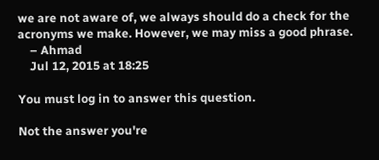we are not aware of, we always should do a check for the acronyms we make. However, we may miss a good phrase.
    – Ahmad
    Jul 12, 2015 at 18:25

You must log in to answer this question.

Not the answer you're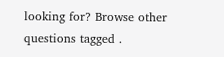looking for? Browse other questions tagged .